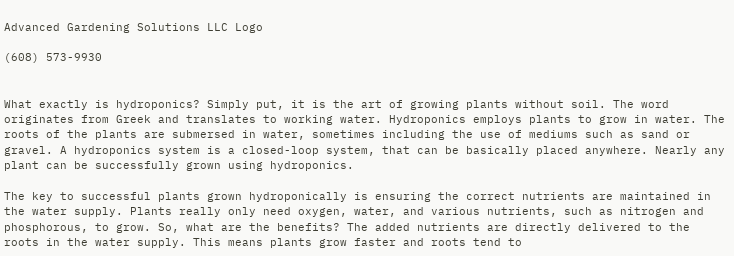Advanced Gardening Solutions LLC Logo

(608) 573-9930


What exactly is hydroponics? Simply put, it is the art of growing plants without soil. The word originates from Greek and translates to working water. Hydroponics employs plants to grow in water. The roots of the plants are submersed in water, sometimes including the use of mediums such as sand or gravel. A hydroponics system is a closed-loop system, that can be basically placed anywhere. Nearly any plant can be successfully grown using hydroponics.

The key to successful plants grown hydroponically is ensuring the correct nutrients are maintained in the water supply. Plants really only need oxygen, water, and various nutrients, such as nitrogen and phosphorous, to grow. So, what are the benefits? The added nutrients are directly delivered to the roots in the water supply. This means plants grow faster and roots tend to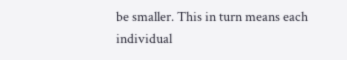be smaller. This in turn means each individual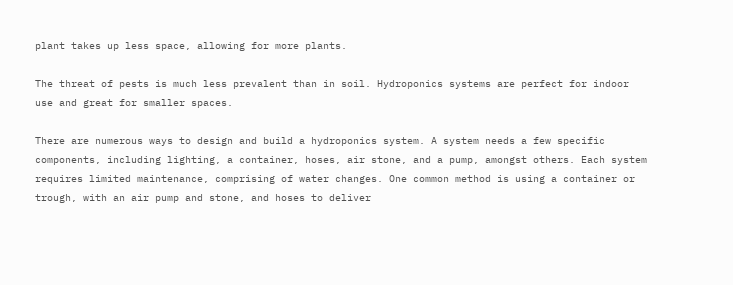plant takes up less space, allowing for more plants.

The threat of pests is much less prevalent than in soil. Hydroponics systems are perfect for indoor use and great for smaller spaces.

There are numerous ways to design and build a hydroponics system. A system needs a few specific components, including lighting, a container, hoses, air stone, and a pump, amongst others. Each system requires limited maintenance, comprising of water changes. One common method is using a container or trough, with an air pump and stone, and hoses to deliver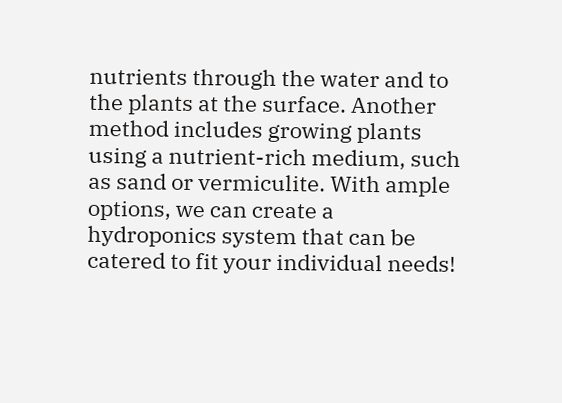nutrients through the water and to the plants at the surface. Another method includes growing plants using a nutrient-rich medium, such as sand or vermiculite. With ample options, we can create a hydroponics system that can be catered to fit your individual needs!